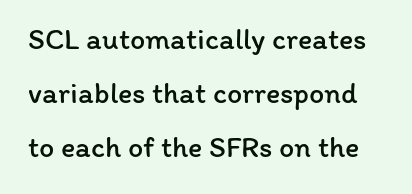SCL automatically creates variables that correspond to each of the SFRs on the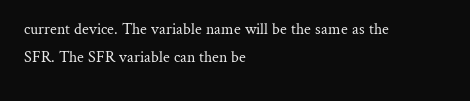current device. The variable name will be the same as the SFR. The SFR variable can then be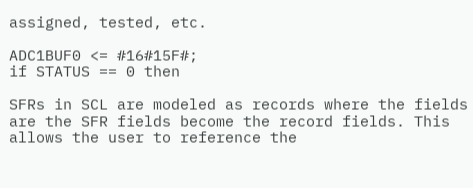assigned, tested, etc.

ADC1BUF0 <= #16#15F#;
if STATUS == 0 then

SFRs in SCL are modeled as records where the fields are the SFR fields become the record fields. This allows the user to reference the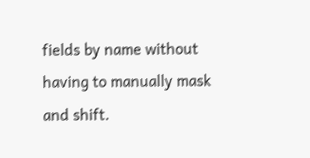fields by name without having to manually mask and shift.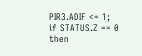PIR3.ADIF <= 1;
if STATUS.Z == 0 then